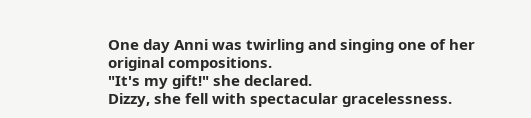One day Anni was twirling and singing one of her original compositions.
"It's my gift!" she declared.
Dizzy, she fell with spectacular gracelessness.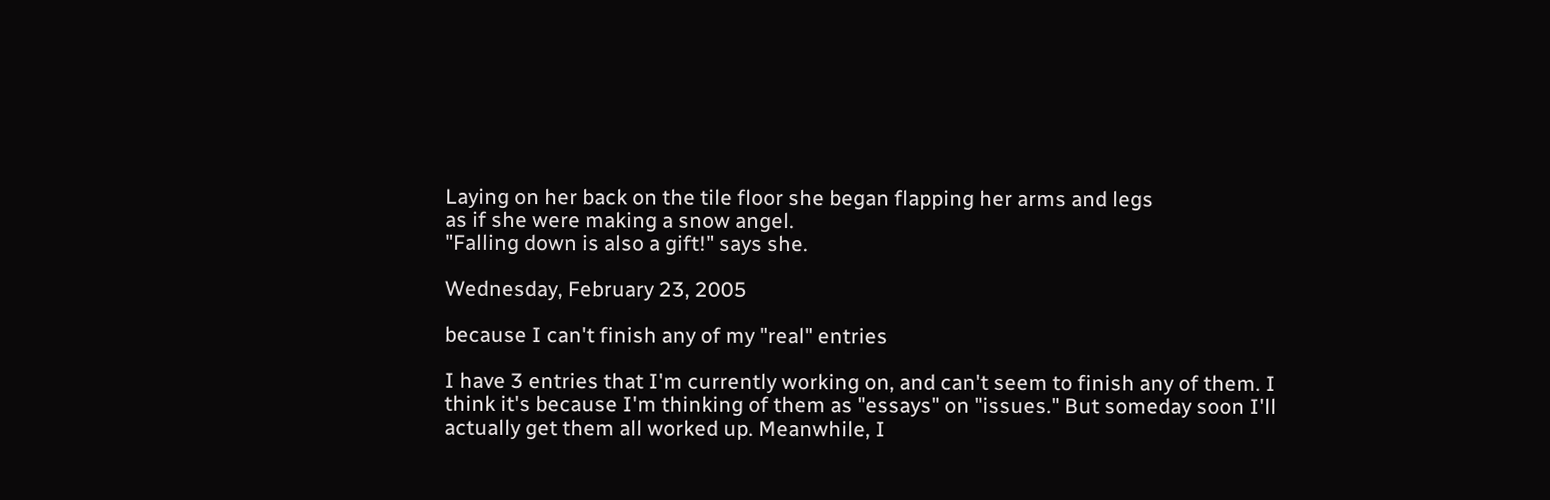Laying on her back on the tile floor she began flapping her arms and legs
as if she were making a snow angel.
"Falling down is also a gift!" says she.

Wednesday, February 23, 2005

because I can't finish any of my "real" entries

I have 3 entries that I'm currently working on, and can't seem to finish any of them. I think it's because I'm thinking of them as "essays" on "issues." But someday soon I'll actually get them all worked up. Meanwhile, I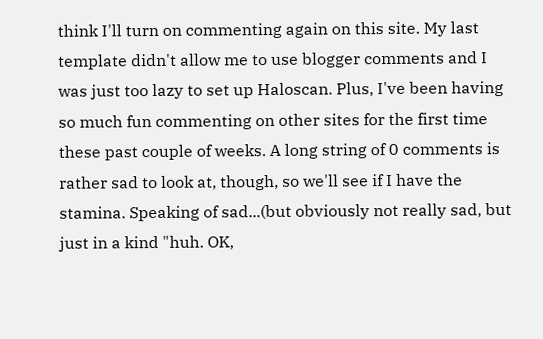think I'll turn on commenting again on this site. My last template didn't allow me to use blogger comments and I was just too lazy to set up Haloscan. Plus, I've been having so much fun commenting on other sites for the first time these past couple of weeks. A long string of 0 comments is rather sad to look at, though, so we'll see if I have the stamina. Speaking of sad...(but obviously not really sad, but just in a kind "huh. OK,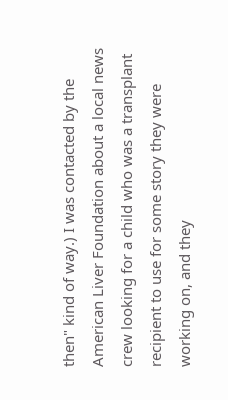then" kind of way.) I was contacted by the American Liver Foundation about a local news crew looking for a child who was a transplant recipient to use for some story they were working on, and they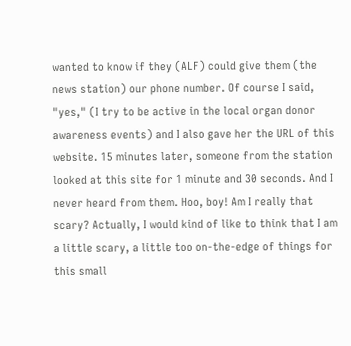wanted to know if they (ALF) could give them (the news station) our phone number. Of course I said, "yes," (I try to be active in the local organ donor awareness events) and I also gave her the URL of this website. 15 minutes later, someone from the station looked at this site for 1 minute and 30 seconds. And I never heard from them. Hoo, boy! Am I really that scary? Actually, I would kind of like to think that I am a little scary, a little too on-the-edge of things for this small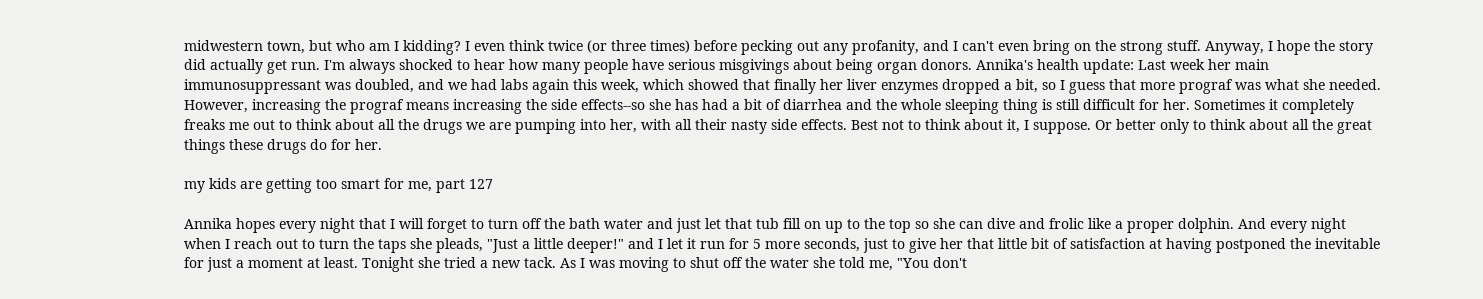midwestern town, but who am I kidding? I even think twice (or three times) before pecking out any profanity, and I can't even bring on the strong stuff. Anyway, I hope the story did actually get run. I'm always shocked to hear how many people have serious misgivings about being organ donors. Annika's health update: Last week her main immunosuppressant was doubled, and we had labs again this week, which showed that finally her liver enzymes dropped a bit, so I guess that more prograf was what she needed. However, increasing the prograf means increasing the side effects--so she has had a bit of diarrhea and the whole sleeping thing is still difficult for her. Sometimes it completely freaks me out to think about all the drugs we are pumping into her, with all their nasty side effects. Best not to think about it, I suppose. Or better only to think about all the great things these drugs do for her.

my kids are getting too smart for me, part 127

Annika hopes every night that I will forget to turn off the bath water and just let that tub fill on up to the top so she can dive and frolic like a proper dolphin. And every night when I reach out to turn the taps she pleads, "Just a little deeper!" and I let it run for 5 more seconds, just to give her that little bit of satisfaction at having postponed the inevitable for just a moment at least. Tonight she tried a new tack. As I was moving to shut off the water she told me, "You don't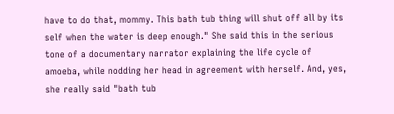have to do that, mommy. This bath tub thing will shut off all by its self when the water is deep enough." She said this in the serious tone of a documentary narrator explaining the life cycle of amoeba, while nodding her head in agreement with herself. And, yes, she really said "bath tub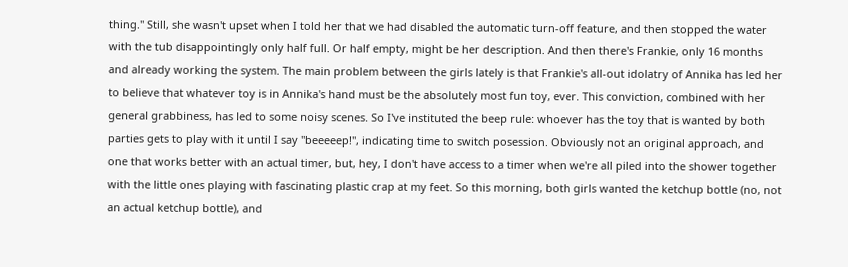thing." Still, she wasn't upset when I told her that we had disabled the automatic turn-off feature, and then stopped the water with the tub disappointingly only half full. Or half empty, might be her description. And then there's Frankie, only 16 months and already working the system. The main problem between the girls lately is that Frankie's all-out idolatry of Annika has led her to believe that whatever toy is in Annika's hand must be the absolutely most fun toy, ever. This conviction, combined with her general grabbiness, has led to some noisy scenes. So I've instituted the beep rule: whoever has the toy that is wanted by both parties gets to play with it until I say "beeeeep!", indicating time to switch posession. Obviously not an original approach, and one that works better with an actual timer, but, hey, I don't have access to a timer when we're all piled into the shower together with the little ones playing with fascinating plastic crap at my feet. So this morning, both girls wanted the ketchup bottle (no, not an actual ketchup bottle), and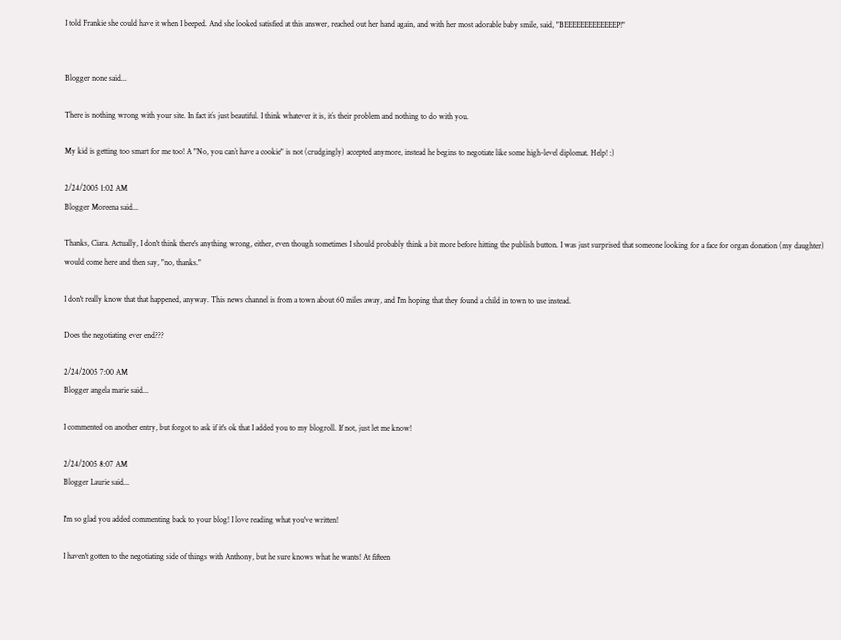I told Frankie she could have it when I beeped. And she looked satisfied at this answer, reached out her hand again, and with her most adorable baby smile, said, "BEEEEEEEEEEEEEP!"


Blogger none said...

There is nothing wrong with your site. In fact it´s just beautiful. I think whatever it is, it´s their problem and nothing to do with you.

My kid is getting too smart for me too! A "No, you can´t have a cookie" is not (crudgingly) accepted anymore, instead he begins to negotiate like some high-level diplomat. Help! :)

2/24/2005 1:02 AM
Blogger Moreena said...

Thanks, Ciara. Actually, I don't think there's anything wrong, either, even though sometimes I should probably think a bit more before hitting the publish button. I was just surprised that someone looking for a face for organ donation (my daughter) would come here and then say, "no, thanks."

I don't really know that that happened, anyway. This news channel is from a town about 60 miles away, and I'm hoping that they found a child in town to use instead.

Does the negotiating ever end???

2/24/2005 7:00 AM
Blogger angela marie said...

I commented on another entry, but forgot to ask if it's ok that I added you to my blogroll. If not, just let me know!

2/24/2005 8:07 AM
Blogger Laurie said...

I'm so glad you added commenting back to your blog! I love reading what you've written!

I haven't gotten to the negotiating side of things with Anthony, but he sure knows what he wants! At fifteen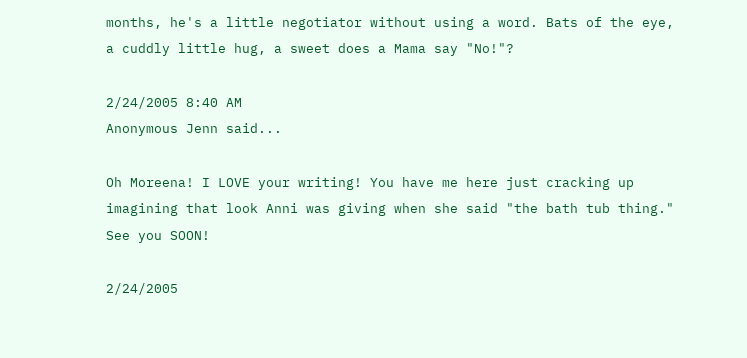months, he's a little negotiator without using a word. Bats of the eye, a cuddly little hug, a sweet does a Mama say "No!"?

2/24/2005 8:40 AM
Anonymous Jenn said...

Oh Moreena! I LOVE your writing! You have me here just cracking up imagining that look Anni was giving when she said "the bath tub thing." See you SOON!

2/24/2005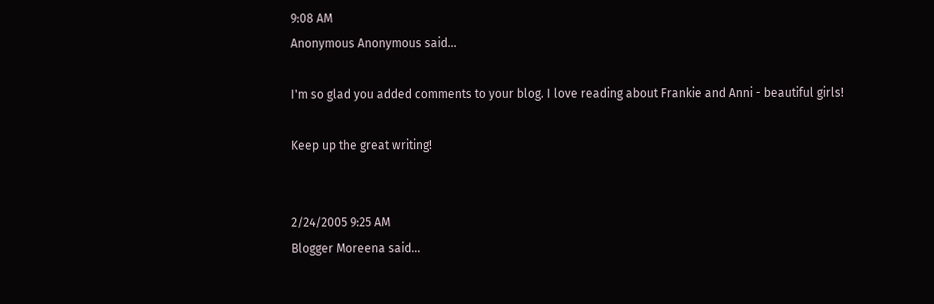9:08 AM
Anonymous Anonymous said...

I'm so glad you added comments to your blog. I love reading about Frankie and Anni - beautiful girls!

Keep up the great writing!


2/24/2005 9:25 AM
Blogger Moreena said...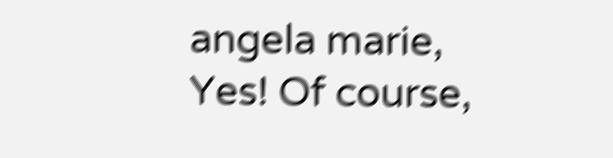angela marie,
Yes! Of course,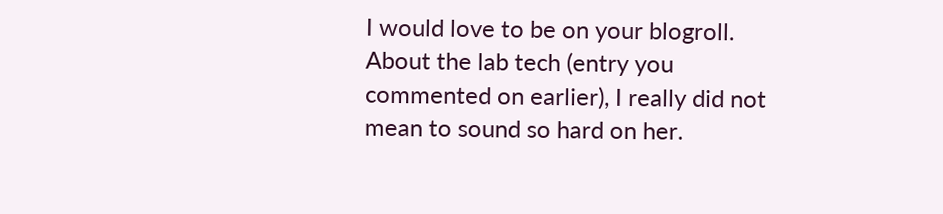I would love to be on your blogroll. About the lab tech (entry you commented on earlier), I really did not mean to sound so hard on her.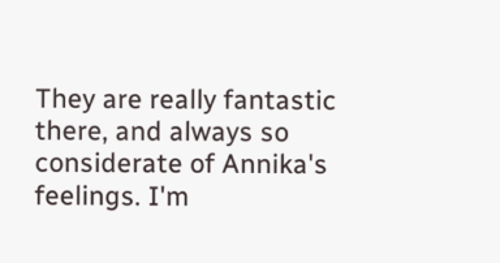They are really fantastic there, and always so considerate of Annika's feelings. I'm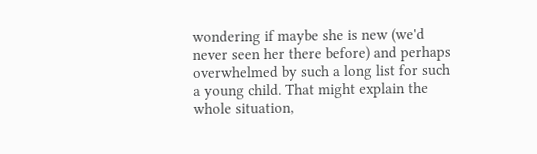wondering if maybe she is new (we'd never seen her there before) and perhaps overwhelmed by such a long list for such a young child. That might explain the whole situation,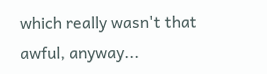which really wasn't that awful, anyway...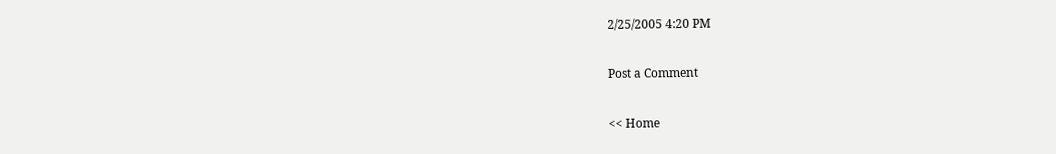2/25/2005 4:20 PM

Post a Comment

<< Home